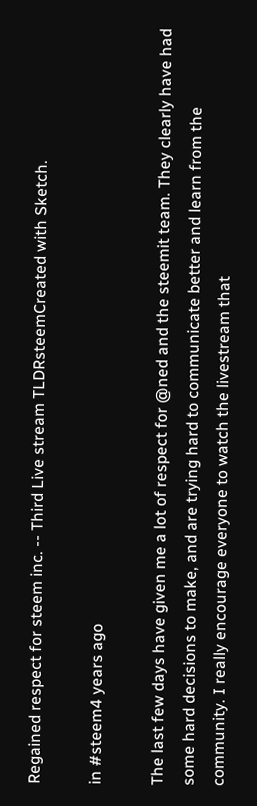Regained respect for steem inc. -- Third Live stream TLDRsteemCreated with Sketch.

in #steem4 years ago

The last few days have given me a lot of respect for @ned and the steemit team. They clearly have had some hard decisions to make, and are trying hard to communicate better and learn from the community. I really encourage everyone to watch the livestream that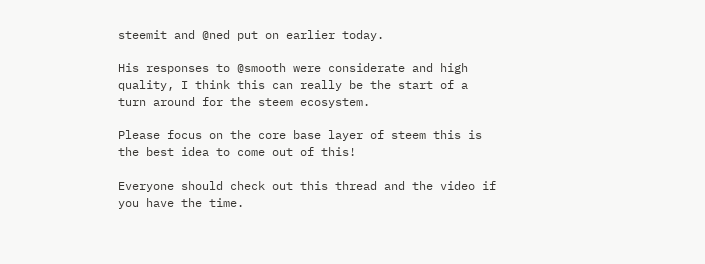steemit and @ned put on earlier today.

His responses to @smooth were considerate and high quality, I think this can really be the start of a turn around for the steem ecosystem.

Please focus on the core base layer of steem this is the best idea to come out of this!

Everyone should check out this thread and the video if you have the time.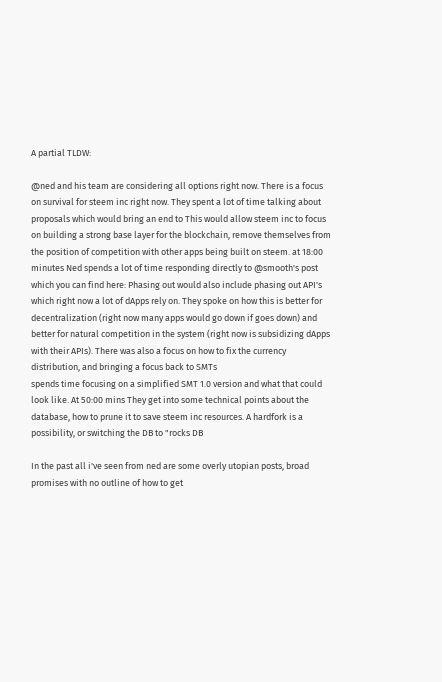A partial TLDW:

@ned and his team are considering all options right now. There is a focus on survival for steem inc right now. They spent a lot of time talking about proposals which would bring an end to This would allow steem inc to focus on building a strong base layer for the blockchain, remove themselves from the position of competition with other apps being built on steem. at 18:00 minutes Ned spends a lot of time responding directly to @smooth's post which you can find here: Phasing out would also include phasing out API's which right now a lot of dApps rely on. They spoke on how this is better for decentralization (right now many apps would go down if goes down) and better for natural competition in the system (right now is subsidizing dApps with their APIs). There was also a focus on how to fix the currency distribution, and bringing a focus back to SMTs
spends time focusing on a simplified SMT 1.0 version and what that could look like. At 50:00 mins They get into some technical points about the database, how to prune it to save steem inc resources. A hardfork is a possibility, or switching the DB to "rocks DB

In the past all i've seen from ned are some overly utopian posts, broad promises with no outline of how to get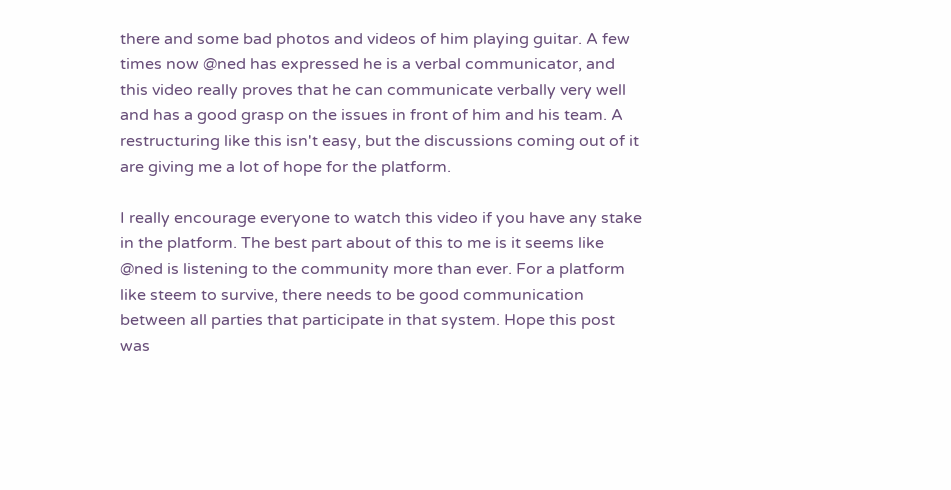there and some bad photos and videos of him playing guitar. A few times now @ned has expressed he is a verbal communicator, and this video really proves that he can communicate verbally very well and has a good grasp on the issues in front of him and his team. A restructuring like this isn't easy, but the discussions coming out of it are giving me a lot of hope for the platform.

I really encourage everyone to watch this video if you have any stake in the platform. The best part about of this to me is it seems like @ned is listening to the community more than ever. For a platform like steem to survive, there needs to be good communication between all parties that participate in that system. Hope this post was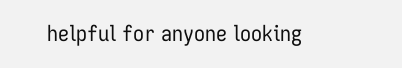helpful for anyone looking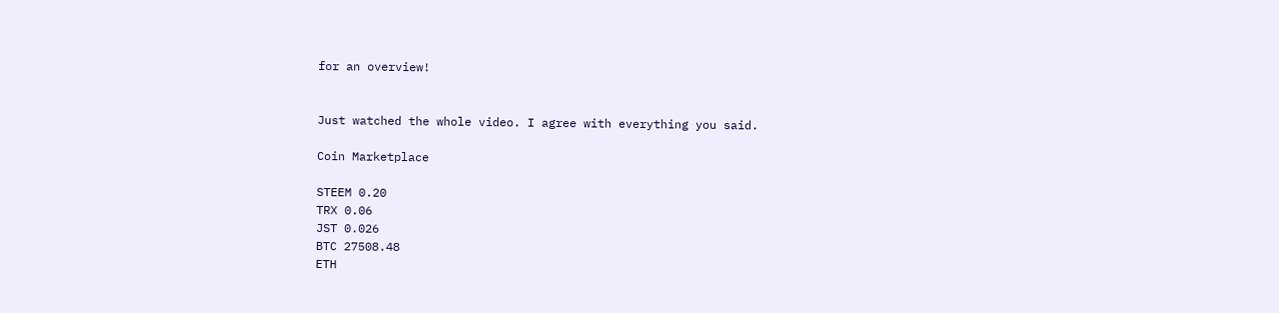for an overview!


Just watched the whole video. I agree with everything you said.

Coin Marketplace

STEEM 0.20
TRX 0.06
JST 0.026
BTC 27508.48
ETH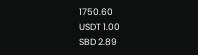1750.60
USDT 1.00
SBD 2.89